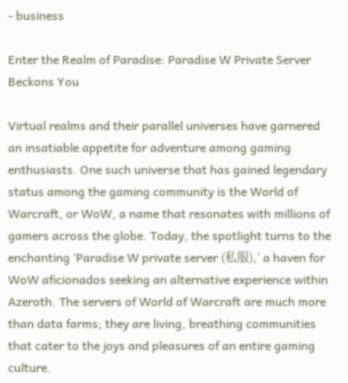- business

Enter the Realm of Paradise: Paradise W Private Server Beckons You

Virtual realms and their parallel universes have garnered an insatiable appetite for adventure among gaming enthusiasts. One such universe that has gained legendary status among the gaming community is the World of Warcraft, or WoW, a name that resonates with millions of gamers across the globe. Today, the spotlight turns to the enchanting ‘Paradise W private server (私服),’ a haven for WoW aficionados seeking an alternative experience within Azeroth. The servers of World of Warcraft are much more than data farms; they are living, breathing communities that cater to the joys and pleasures of an entire gaming culture.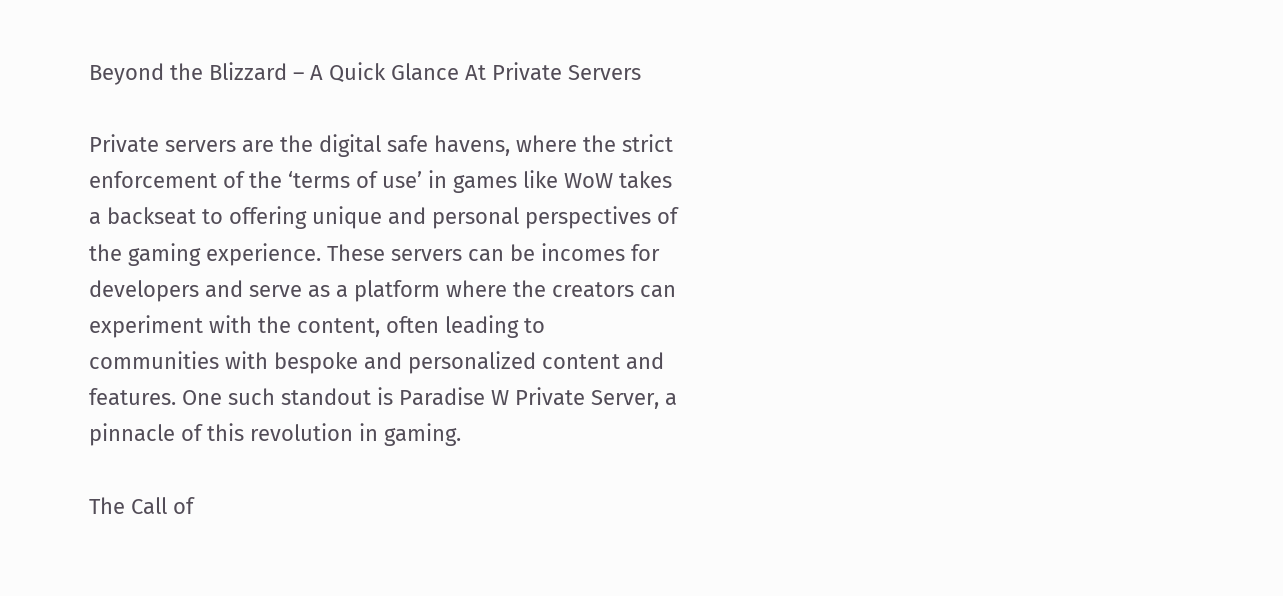Beyond the Blizzard – A Quick Glance At Private Servers

Private servers are the digital safe havens, where the strict enforcement of the ‘terms of use’ in games like WoW takes a backseat to offering unique and personal perspectives of the gaming experience. These servers can be incomes for developers and serve as a platform where the creators can experiment with the content, often leading to communities with bespoke and personalized content and features. One such standout is Paradise W Private Server, a pinnacle of this revolution in gaming.

The Call of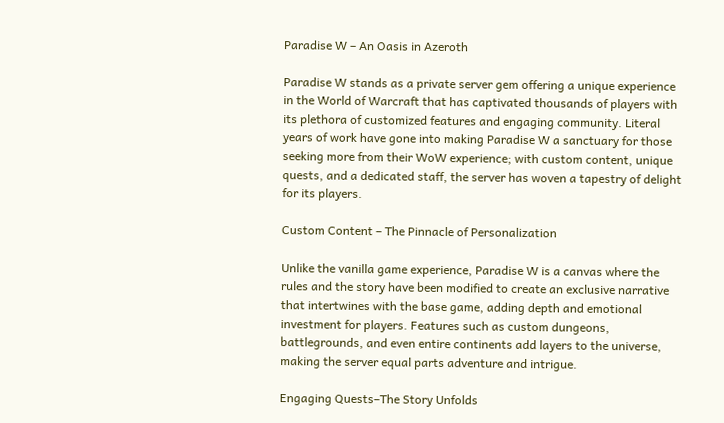Paradise W – An Oasis in Azeroth

Paradise W stands as a private server gem offering a unique experience in the World of Warcraft that has captivated thousands of players with its plethora of customized features and engaging community. Literal years of work have gone into making Paradise W a sanctuary for those seeking more from their WoW experience; with custom content, unique quests, and a dedicated staff, the server has woven a tapestry of delight for its players.

Custom Content – The Pinnacle of Personalization

Unlike the vanilla game experience, Paradise W is a canvas where the rules and the story have been modified to create an exclusive narrative that intertwines with the base game, adding depth and emotional investment for players. Features such as custom dungeons, battlegrounds, and even entire continents add layers to the universe, making the server equal parts adventure and intrigue.

Engaging Quests–The Story Unfolds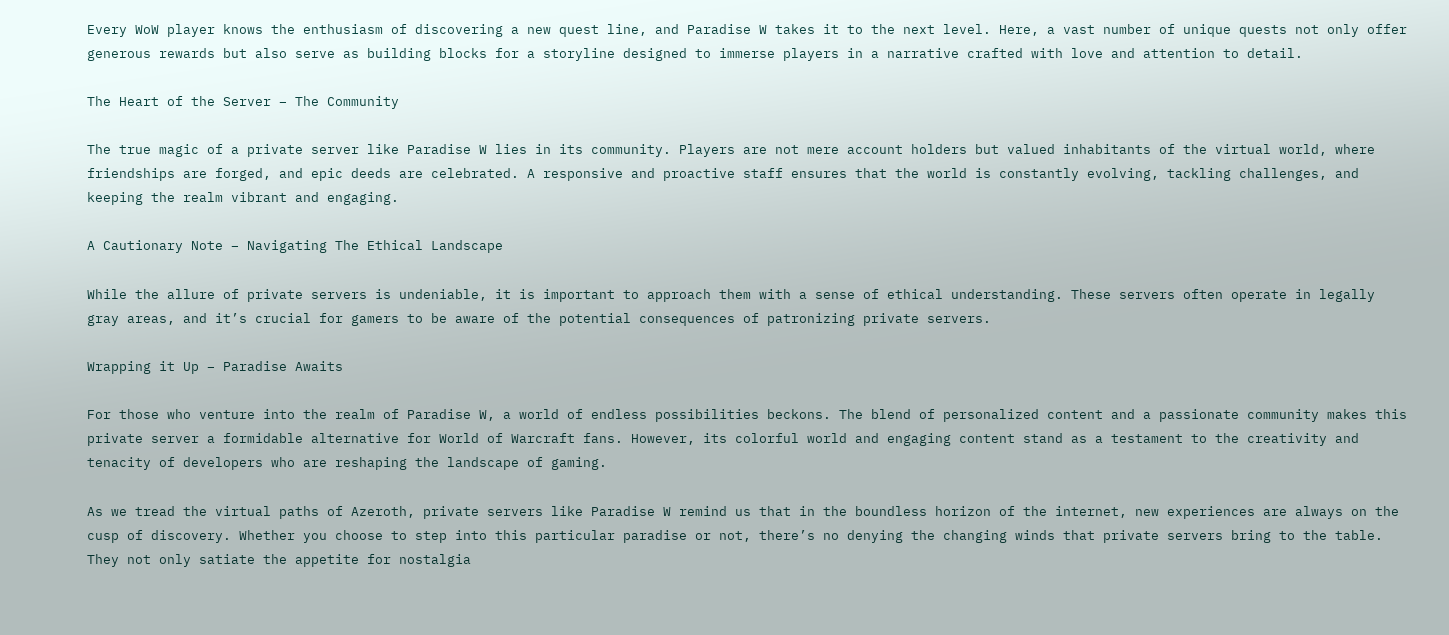Every WoW player knows the enthusiasm of discovering a new quest line, and Paradise W takes it to the next level. Here, a vast number of unique quests not only offer generous rewards but also serve as building blocks for a storyline designed to immerse players in a narrative crafted with love and attention to detail.

The Heart of the Server – The Community

The true magic of a private server like Paradise W lies in its community. Players are not mere account holders but valued inhabitants of the virtual world, where friendships are forged, and epic deeds are celebrated. A responsive and proactive staff ensures that the world is constantly evolving, tackling challenges, and keeping the realm vibrant and engaging.

A Cautionary Note – Navigating The Ethical Landscape

While the allure of private servers is undeniable, it is important to approach them with a sense of ethical understanding. These servers often operate in legally gray areas, and it’s crucial for gamers to be aware of the potential consequences of patronizing private servers.

Wrapping it Up – Paradise Awaits

For those who venture into the realm of Paradise W, a world of endless possibilities beckons. The blend of personalized content and a passionate community makes this private server a formidable alternative for World of Warcraft fans. However, its colorful world and engaging content stand as a testament to the creativity and tenacity of developers who are reshaping the landscape of gaming.

As we tread the virtual paths of Azeroth, private servers like Paradise W remind us that in the boundless horizon of the internet, new experiences are always on the cusp of discovery. Whether you choose to step into this particular paradise or not, there’s no denying the changing winds that private servers bring to the table. They not only satiate the appetite for nostalgia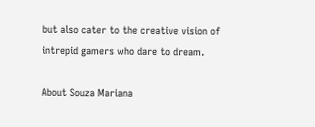but also cater to the creative vision of intrepid gamers who dare to dream.

About Souza Mariana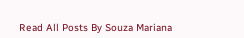Read All Posts By Souza Mariana